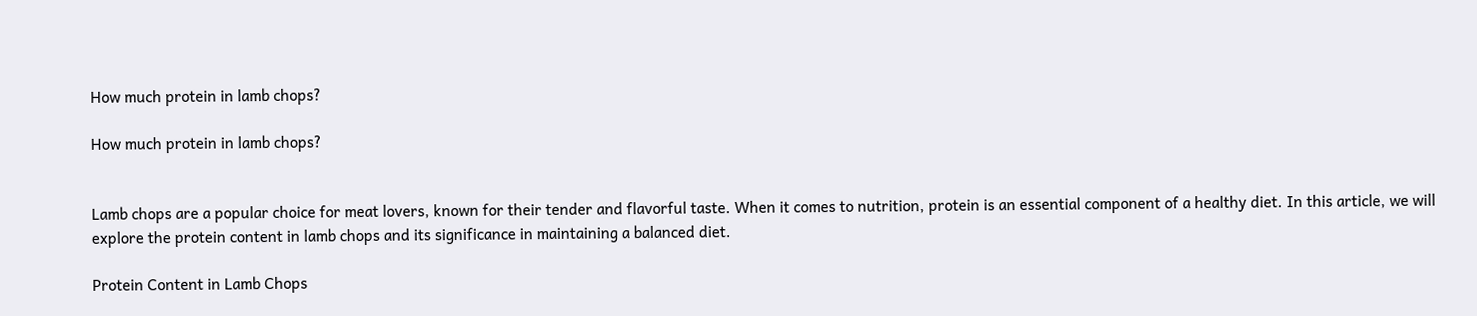How much protein in lamb chops?

How much protein in lamb chops?


Lamb chops are a popular choice for meat lovers, known for their tender and flavorful taste. When it comes to nutrition, protein is an essential component of a healthy diet. In this article, we will explore the protein content in lamb chops and its significance in maintaining a balanced diet.

Protein Content in Lamb Chops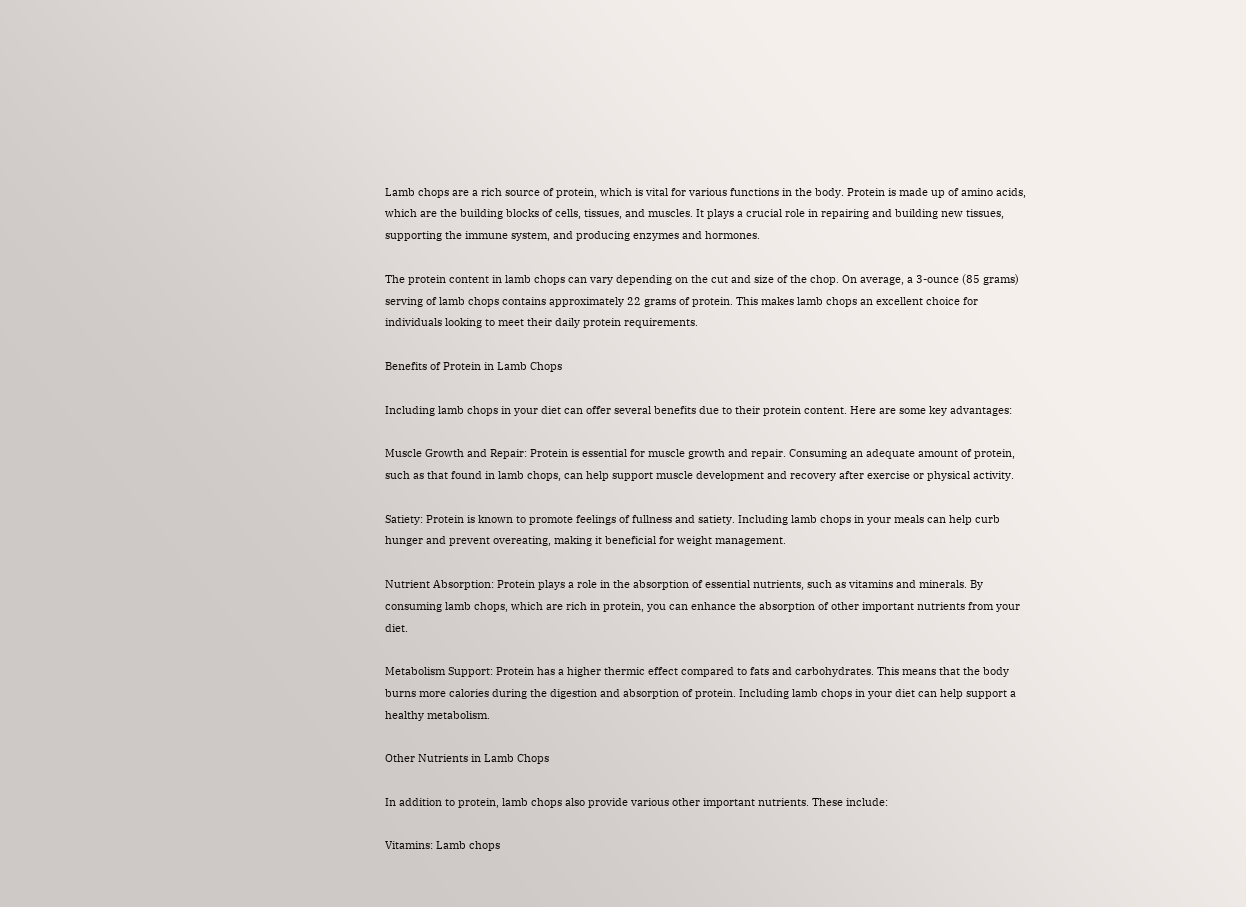Lamb chops are a rich source of protein, which is vital for various functions in the body. Protein is made up of amino acids, which are the building blocks of cells, tissues, and muscles. It plays a crucial role in repairing and building new tissues, supporting the immune system, and producing enzymes and hormones.

The protein content in lamb chops can vary depending on the cut and size of the chop. On average, a 3-ounce (85 grams) serving of lamb chops contains approximately 22 grams of protein. This makes lamb chops an excellent choice for individuals looking to meet their daily protein requirements.

Benefits of Protein in Lamb Chops

Including lamb chops in your diet can offer several benefits due to their protein content. Here are some key advantages:

Muscle Growth and Repair: Protein is essential for muscle growth and repair. Consuming an adequate amount of protein, such as that found in lamb chops, can help support muscle development and recovery after exercise or physical activity.

Satiety: Protein is known to promote feelings of fullness and satiety. Including lamb chops in your meals can help curb hunger and prevent overeating, making it beneficial for weight management.

Nutrient Absorption: Protein plays a role in the absorption of essential nutrients, such as vitamins and minerals. By consuming lamb chops, which are rich in protein, you can enhance the absorption of other important nutrients from your diet.

Metabolism Support: Protein has a higher thermic effect compared to fats and carbohydrates. This means that the body burns more calories during the digestion and absorption of protein. Including lamb chops in your diet can help support a healthy metabolism.

Other Nutrients in Lamb Chops

In addition to protein, lamb chops also provide various other important nutrients. These include:

Vitamins: Lamb chops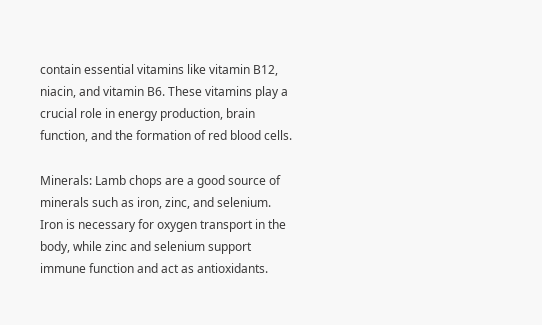contain essential vitamins like vitamin B12, niacin, and vitamin B6. These vitamins play a crucial role in energy production, brain function, and the formation of red blood cells.

Minerals: Lamb chops are a good source of minerals such as iron, zinc, and selenium. Iron is necessary for oxygen transport in the body, while zinc and selenium support immune function and act as antioxidants.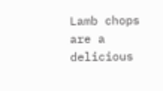Lamb chops are a delicious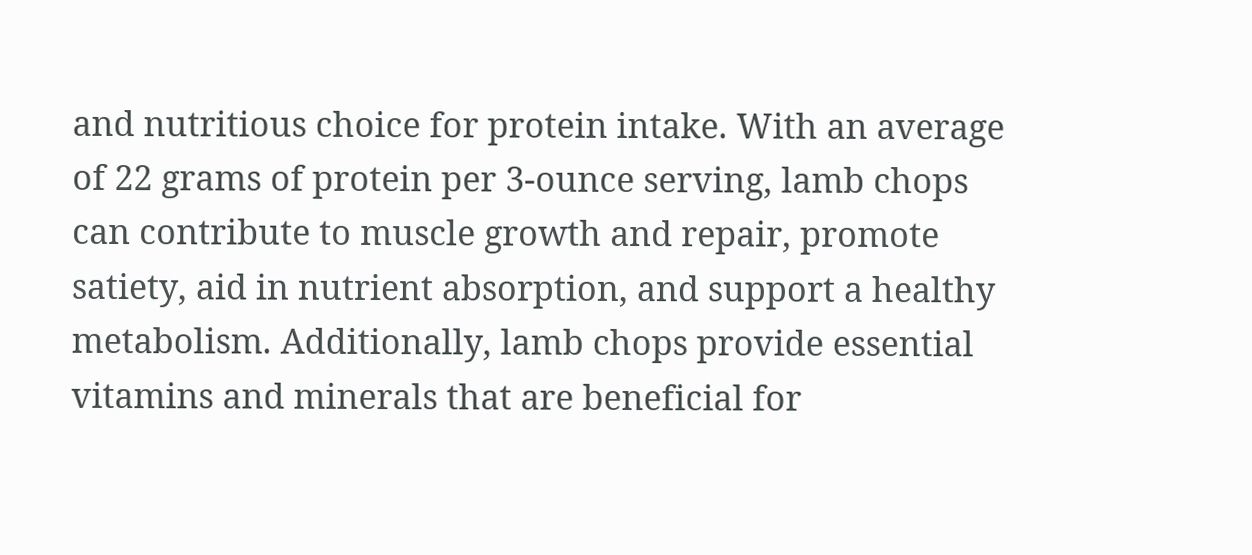and nutritious choice for protein intake. With an average of 22 grams of protein per 3-ounce serving, lamb chops can contribute to muscle growth and repair, promote satiety, aid in nutrient absorption, and support a healthy metabolism. Additionally, lamb chops provide essential vitamins and minerals that are beneficial for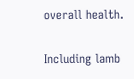overall health.

Including lamb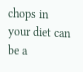chops in your diet can be a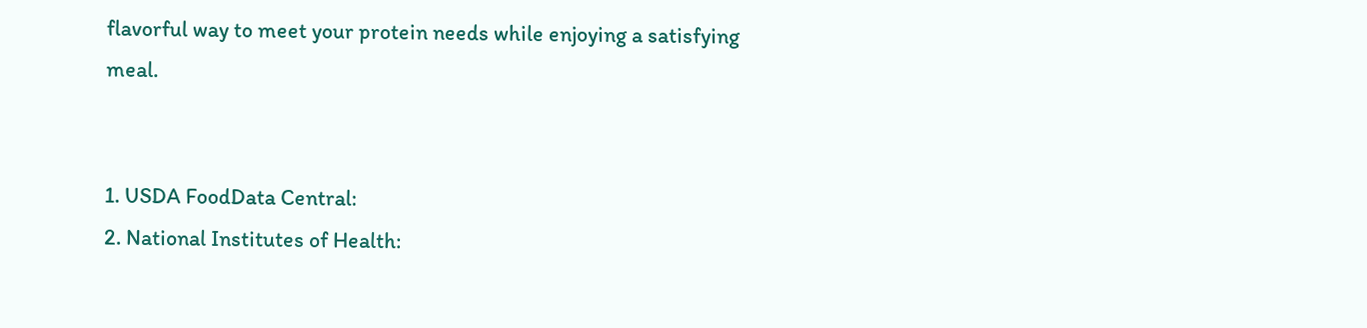flavorful way to meet your protein needs while enjoying a satisfying meal.


1. USDA FoodData Central:
2. National Institutes of Health: